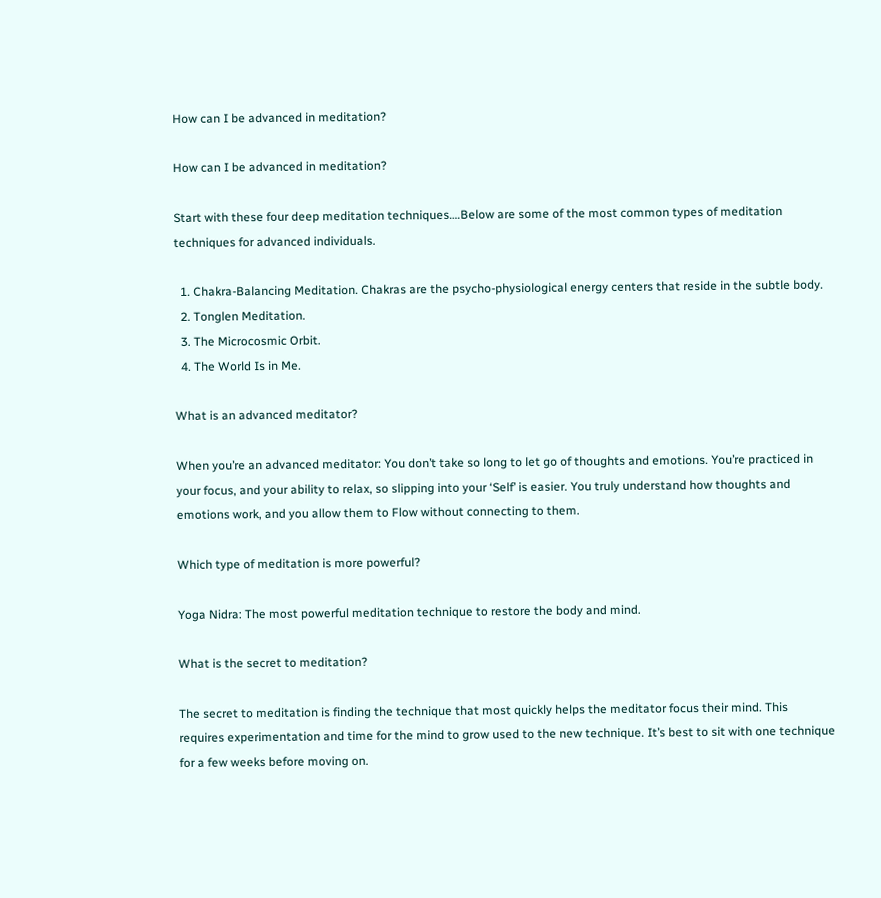How can I be advanced in meditation?

How can I be advanced in meditation?

Start with these four deep meditation techniques….Below are some of the most common types of meditation techniques for advanced individuals.

  1. Chakra-Balancing Meditation. Chakras are the psycho-physiological energy centers that reside in the subtle body.
  2. Tonglen Meditation.
  3. The Microcosmic Orbit.
  4. The World Is in Me.

What is an advanced meditator?

When you’re an advanced meditator: You don’t take so long to let go of thoughts and emotions. You’re practiced in your focus, and your ability to relax, so slipping into your ‘Self’ is easier. You truly understand how thoughts and emotions work, and you allow them to Flow without connecting to them.

Which type of meditation is more powerful?

Yoga Nidra: The most powerful meditation technique to restore the body and mind.

What is the secret to meditation?

The secret to meditation is finding the technique that most quickly helps the meditator focus their mind. This requires experimentation and time for the mind to grow used to the new technique. It’s best to sit with one technique for a few weeks before moving on.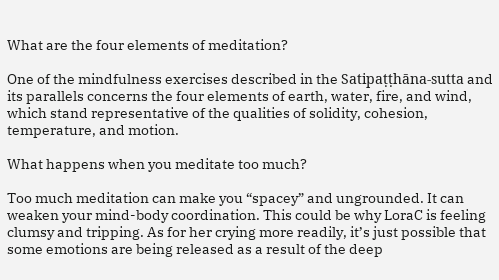What are the four elements of meditation?

One of the mindfulness exercises described in the Satipaṭṭhāna-sutta and its parallels concerns the four elements of earth, water, fire, and wind, which stand representative of the qualities of solidity, cohesion, temperature, and motion.

What happens when you meditate too much?

Too much meditation can make you “spacey” and ungrounded. It can weaken your mind-body coordination. This could be why LoraC is feeling clumsy and tripping. As for her crying more readily, it’s just possible that some emotions are being released as a result of the deep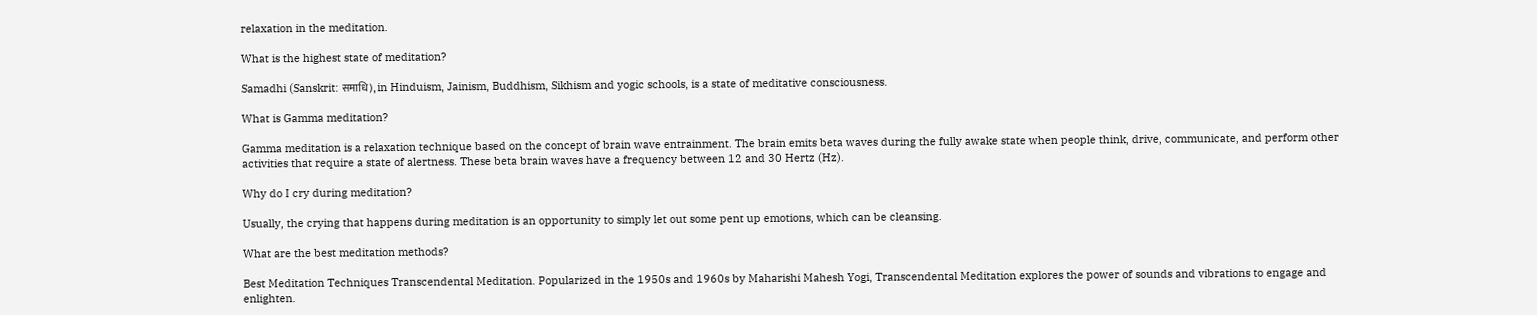relaxation in the meditation.

What is the highest state of meditation?

Samadhi (Sanskrit: समाधि), in Hinduism, Jainism, Buddhism, Sikhism and yogic schools, is a state of meditative consciousness.

What is Gamma meditation?

Gamma meditation is a relaxation technique based on the concept of brain wave entrainment. The brain emits beta waves during the fully awake state when people think, drive, communicate, and perform other activities that require a state of alertness. These beta brain waves have a frequency between 12 and 30 Hertz (Hz).

Why do I cry during meditation?

Usually, the crying that happens during meditation is an opportunity to simply let out some pent up emotions, which can be cleansing.

What are the best meditation methods?

Best Meditation Techniques Transcendental Meditation. Popularized in the 1950s and 1960s by Maharishi Mahesh Yogi, Transcendental Meditation explores the power of sounds and vibrations to engage and enlighten.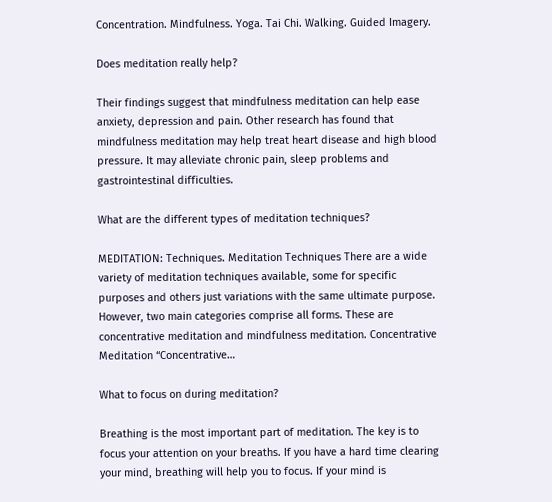Concentration. Mindfulness. Yoga. Tai Chi. Walking. Guided Imagery.

Does meditation really help?

Their findings suggest that mindfulness meditation can help ease anxiety, depression and pain. Other research has found that mindfulness meditation may help treat heart disease and high blood pressure. It may alleviate chronic pain, sleep problems and gastrointestinal difficulties.

What are the different types of meditation techniques?

MEDITATION: Techniques. Meditation Techniques There are a wide variety of meditation techniques available, some for specific purposes and others just variations with the same ultimate purpose. However, two main categories comprise all forms. These are concentrative meditation and mindfulness meditation. Concentrative Meditation “Concentrative…

What to focus on during meditation?

Breathing is the most important part of meditation. The key is to focus your attention on your breaths. If you have a hard time clearing your mind, breathing will help you to focus. If your mind is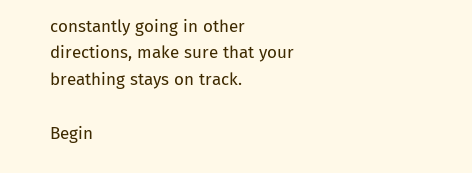constantly going in other directions, make sure that your breathing stays on track.

Begin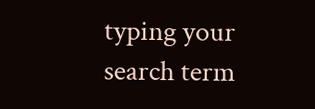typing your search term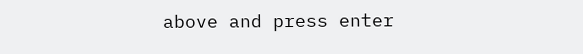above and press enter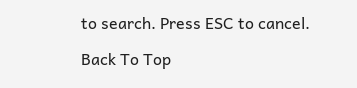to search. Press ESC to cancel.

Back To Top